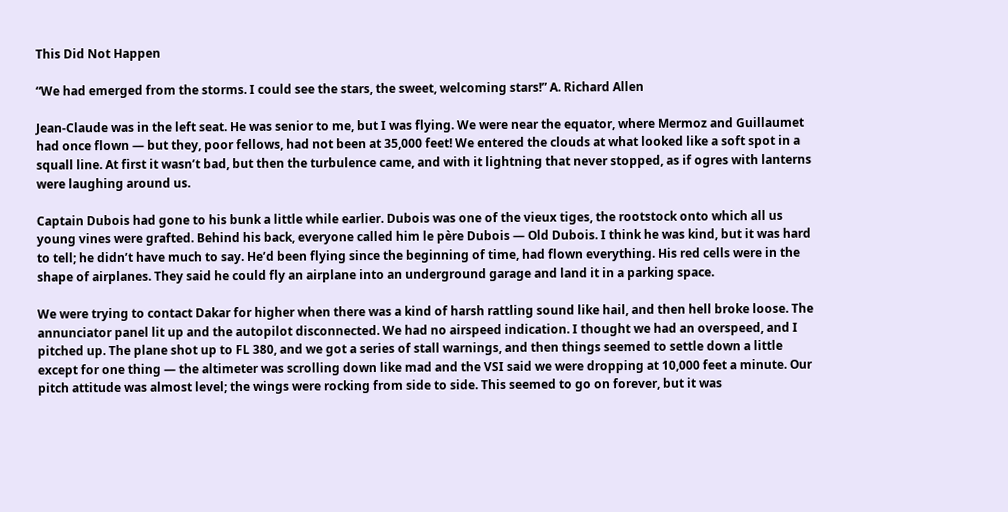This Did Not Happen

“We had emerged from the storms. I could see the stars, the sweet, welcoming stars!” A. Richard Allen

Jean-Claude was in the left seat. He was senior to me, but I was flying. We were near the equator, where Mermoz and Guillaumet had once flown — but they, poor fellows, had not been at 35,000 feet! We entered the clouds at what looked like a soft spot in a squall line. At first it wasn’t bad, but then the turbulence came, and with it lightning that never stopped, as if ogres with lanterns were laughing around us.

Captain Dubois had gone to his bunk a little while earlier. Dubois was one of the vieux tiges, the rootstock onto which all us young vines were grafted. Behind his back, everyone called him le père Dubois — Old Dubois. I think he was kind, but it was hard to tell; he didn’t have much to say. He’d been flying since the beginning of time, had flown everything. His red cells were in the shape of airplanes. They said he could fly an airplane into an underground garage and land it in a parking space.

We were trying to contact Dakar for higher when there was a kind of harsh rattling sound like hail, and then hell broke loose. The annunciator panel lit up and the autopilot disconnected. We had no airspeed indication. I thought we had an overspeed, and I pitched up. The plane shot up to FL 380, and we got a series of stall warnings, and then things seemed to settle down a little except for one thing — the altimeter was scrolling down like mad and the VSI said we were dropping at 10,000 feet a minute. Our pitch attitude was almost level; the wings were rocking from side to side. This seemed to go on forever, but it was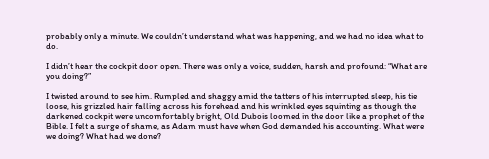probably only a minute. We couldn’t understand what was happening, and we had no idea what to do.

I didn’t hear the cockpit door open. There was only a voice, sudden, harsh and profound: “What are you doing?”

I twisted around to see him. Rumpled and shaggy amid the tatters of his interrupted sleep, his tie loose, his grizzled hair falling across his forehead and his wrinkled eyes squinting as though the darkened cockpit were uncomfortably bright, Old Dubois loomed in the door like a prophet of the Bible. I felt a surge of shame, as Adam must have when God demanded his accounting. What were we doing? What had we done?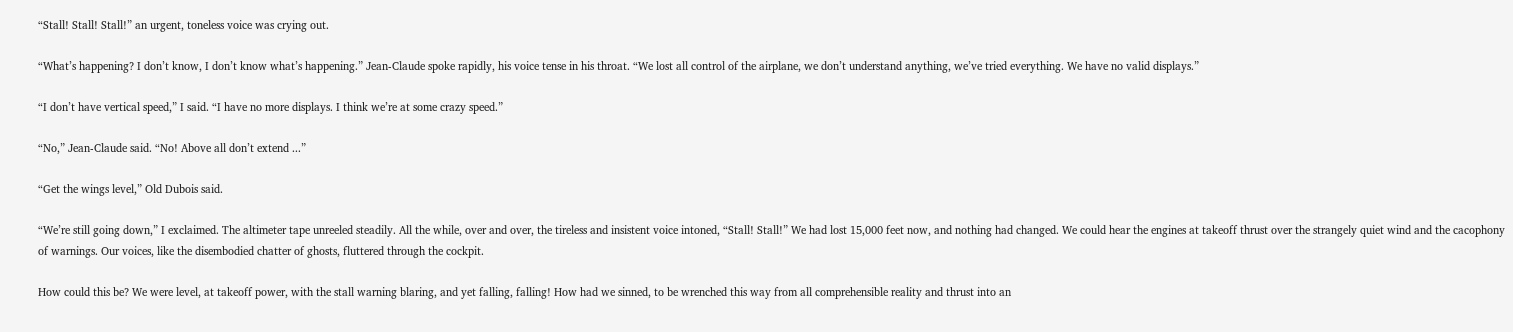“Stall! Stall! Stall!” an urgent, toneless voice was crying out.

“What’s happening? I don’t know, I don’t know what’s happening.” Jean-Claude spoke rapidly, his voice tense in his throat. “We lost all control of the airplane, we don’t understand anything, we’ve tried everything. We have no valid displays.”

“I don’t have vertical speed,” I said. “I have no more displays. I think we’re at some crazy speed.”

“No,” Jean-Claude said. “No! Above all don’t extend ...”

“Get the wings level,” Old Dubois said.

“We’re still going down,” I exclaimed. The altimeter tape unreeled steadily. All the while, over and over, the tireless and insistent voice intoned, “Stall! Stall!” We had lost 15,000 feet now, and nothing had changed. We could hear the engines at takeoff thrust over the strangely quiet wind and the cacophony of warnings. Our voices, like the disembodied chatter of ghosts, fluttered through the cockpit.

How could this be? We were level, at takeoff power, with the stall warning blaring, and yet falling, falling! How had we sinned, to be wrenched this way from all comprehensible reality and thrust into an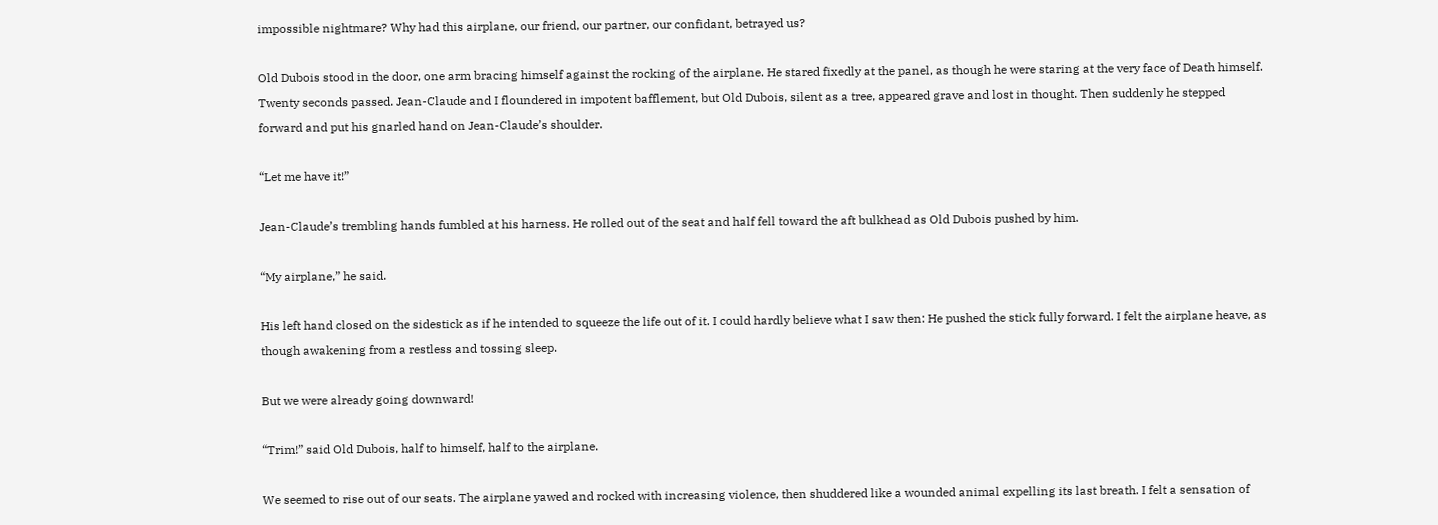impossible nightmare? Why had this airplane, our friend, our partner, our confidant, betrayed us?

Old Dubois stood in the door, one arm bracing himself against the rocking of the airplane. He stared fixedly at the panel, as though he were staring at the very face of Death himself. Twenty seconds passed. Jean-Claude and I floundered in impotent bafflement, but Old Dubois, silent as a tree, appeared grave and lost in thought. Then suddenly he stepped forward and put his gnarled hand on Jean-Claude’s shoulder.

“Let me have it!”

Jean-Claude’s trembling hands fumbled at his harness. He rolled out of the seat and half fell toward the aft bulkhead as Old Dubois pushed by him.

“My airplane,” he said.

His left hand closed on the sidestick as if he intended to squeeze the life out of it. I could hardly believe what I saw then: He pushed the stick fully forward. I felt the airplane heave, as though awakening from a restless and tossing sleep.

But we were already going downward!

“Trim!” said Old Dubois, half to himself, half to the airplane.

We seemed to rise out of our seats. The airplane yawed and rocked with increasing violence, then shuddered like a wounded animal expelling its last breath. I felt a sensation of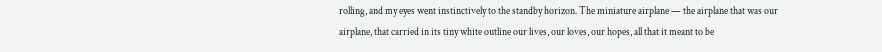rolling, and my eyes went instinctively to the standby horizon. The miniature airplane — the airplane that was our airplane, that carried in its tiny white outline our lives, our loves, our hopes, all that it meant to be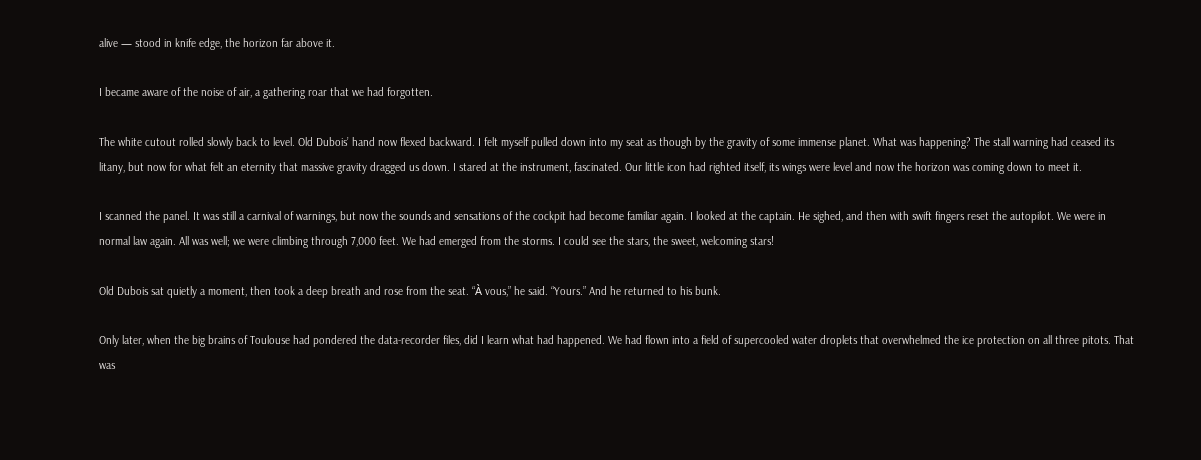alive — stood in knife edge, the horizon far above it.

I became aware of the noise of air, a gathering roar that we had forgotten.

The white cutout rolled slowly back to level. Old Dubois’ hand now flexed backward. I felt myself pulled down into my seat as though by the gravity of some immense planet. What was happening? The stall warning had ceased its litany, but now for what felt an eternity that massive gravity dragged us down. I stared at the instrument, fascinated. Our little icon had righted itself, its wings were level and now the horizon was coming down to meet it.

I scanned the panel. It was still a carnival of warnings, but now the sounds and sensations of the cockpit had become familiar again. I looked at the captain. He sighed, and then with swift fingers reset the autopilot. We were in normal law again. All was well; we were climbing through 7,000 feet. We had emerged from the storms. I could see the stars, the sweet, welcoming stars!

Old Dubois sat quietly a moment, then took a deep breath and rose from the seat. “À vous,” he said. “Yours.” And he returned to his bunk.

Only later, when the big brains of Toulouse had pondered the data-recorder files, did I learn what had happened. We had flown into a field of supercooled water droplets that overwhelmed the ice protection on all three pitots. That was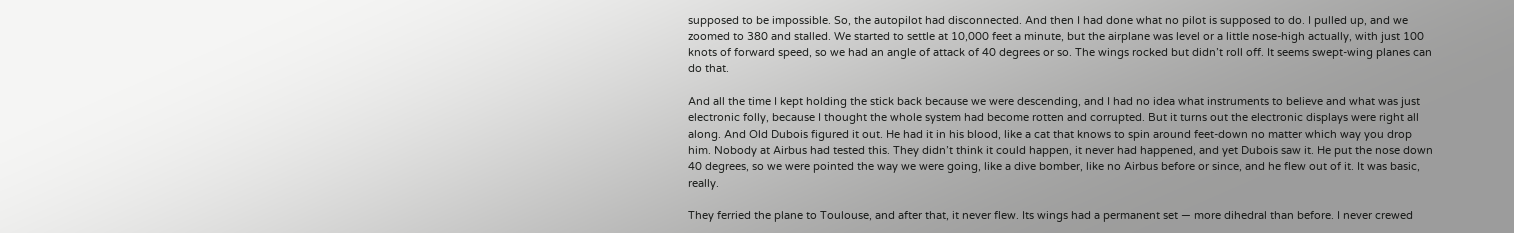supposed to be impossible. So, the autopilot had disconnected. And then I had done what no pilot is supposed to do. I pulled up, and we zoomed to 380 and stalled. We started to settle at 10,000 feet a minute, but the airplane was level or a little nose-high actually, with just 100 knots of forward speed, so we had an angle of attack of 40 degrees or so. The wings rocked but didn’t roll off. It seems swept-wing planes can do that.

And all the time I kept holding the stick back because we were descending, and I had no idea what instruments to believe and what was just electronic folly, because I thought the whole system had become rotten and corrupted. But it turns out the electronic displays were right all along. And Old Dubois figured it out. He had it in his blood, like a cat that knows to spin around feet-down no matter which way you drop him. Nobody at Airbus had tested this. They didn’t think it could happen, it never had happened, and yet Dubois saw it. He put the nose down 40 degrees, so we were pointed the way we were going, like a dive bomber, like no Airbus before or since, and he flew out of it. It was basic, really.

They ferried the plane to Toulouse, and after that, it never flew. Its wings had a permanent set — more dihedral than before. I never crewed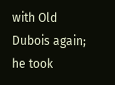with Old Dubois again; he took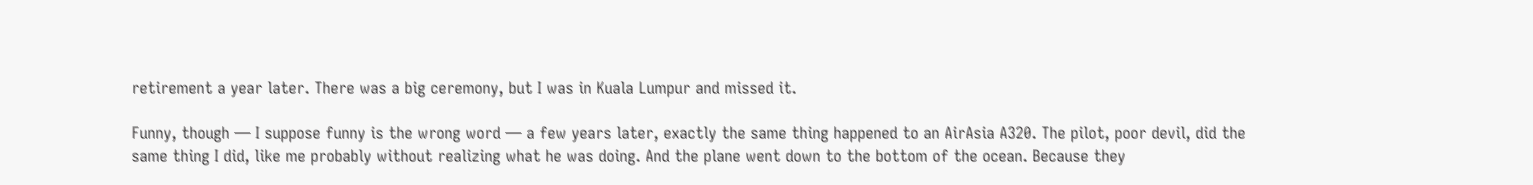retirement a year later. There was a big ceremony, but I was in Kuala Lumpur and missed it.

Funny, though — I suppose funny is the wrong word — a few years later, exactly the same thing happened to an AirAsia A320. The pilot, poor devil, did the same thing I did, like me probably without realizing what he was doing. And the plane went down to the bottom of the ocean. Because they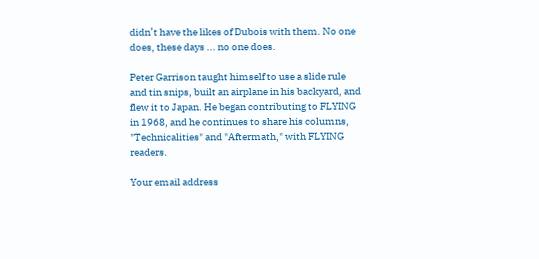didn’t have the likes of Dubois with them. No one does, these days ... no one does.

Peter Garrison taught himself to use a slide rule and tin snips, built an airplane in his backyard, and flew it to Japan. He began contributing to FLYING in 1968, and he continues to share his columns, "Technicalities" and "Aftermath," with FLYING readers.

Your email address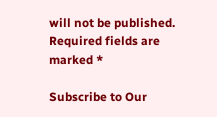will not be published. Required fields are marked *

Subscribe to Our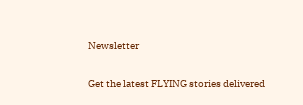Newsletter

Get the latest FLYING stories delivered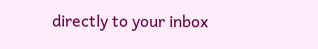directly to your inbox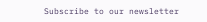Subscribe to our newsletter